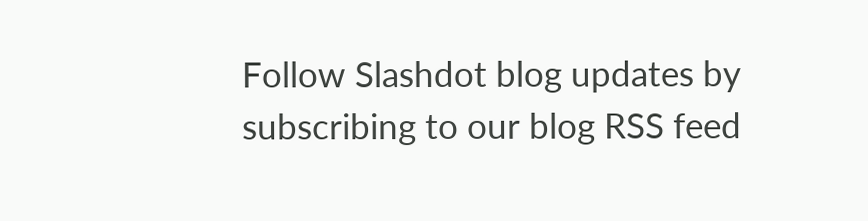Follow Slashdot blog updates by subscribing to our blog RSS feed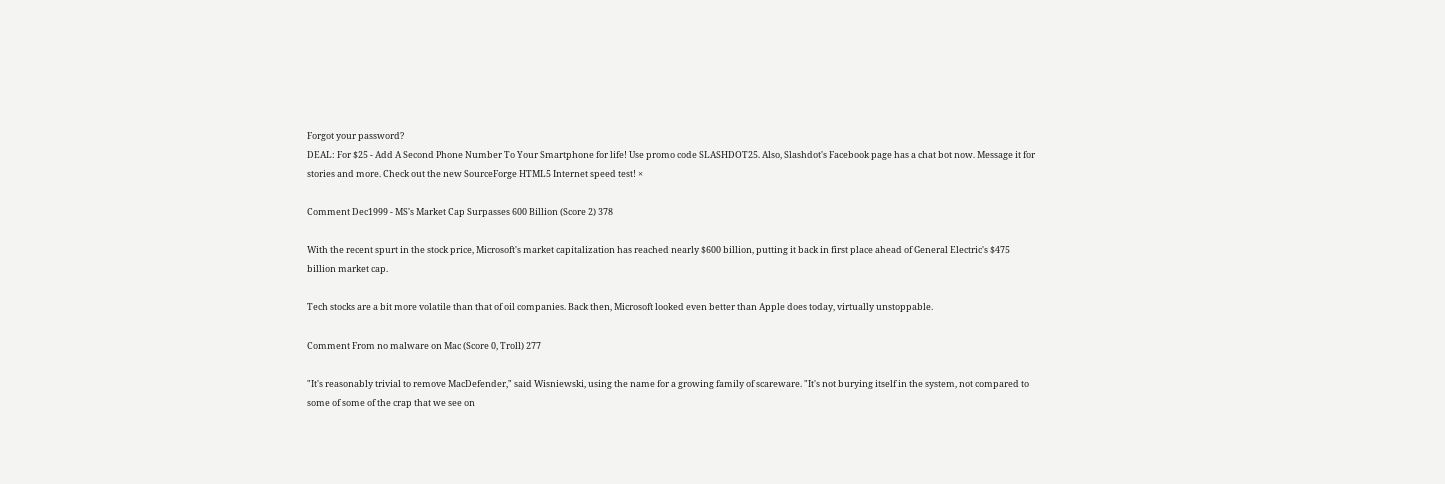Forgot your password?
DEAL: For $25 - Add A Second Phone Number To Your Smartphone for life! Use promo code SLASHDOT25. Also, Slashdot's Facebook page has a chat bot now. Message it for stories and more. Check out the new SourceForge HTML5 Internet speed test! ×

Comment Dec1999 - MS's Market Cap Surpasses 600 Billion (Score 2) 378

With the recent spurt in the stock price, Microsoft's market capitalization has reached nearly $600 billion, putting it back in first place ahead of General Electric's $475 billion market cap.

Tech stocks are a bit more volatile than that of oil companies. Back then, Microsoft looked even better than Apple does today, virtually unstoppable.

Comment From no malware on Mac (Score 0, Troll) 277

"It's reasonably trivial to remove MacDefender," said Wisniewski, using the name for a growing family of scareware. "It's not burying itself in the system, not compared to some of some of the crap that we see on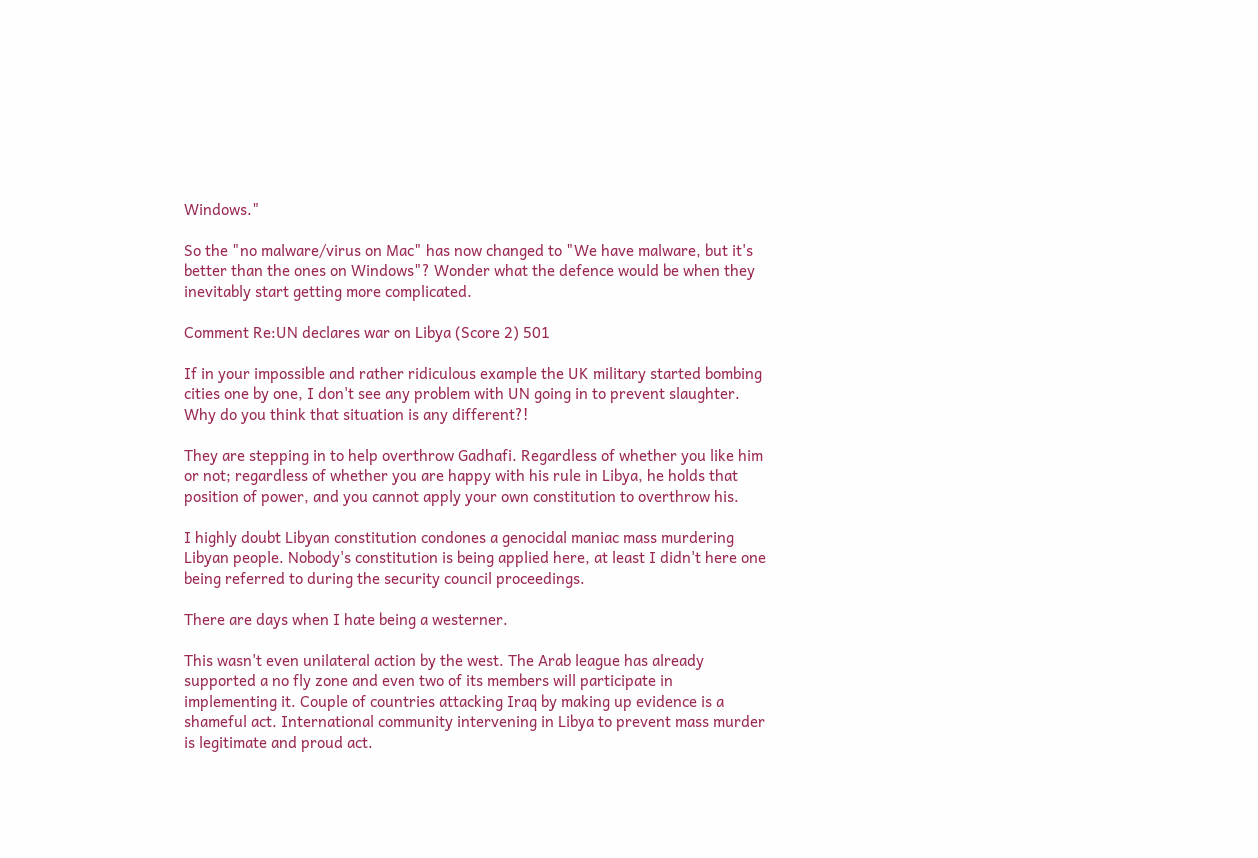Windows."

So the "no malware/virus on Mac" has now changed to "We have malware, but it's better than the ones on Windows"? Wonder what the defence would be when they inevitably start getting more complicated.

Comment Re:UN declares war on Libya (Score 2) 501

If in your impossible and rather ridiculous example the UK military started bombing cities one by one, I don't see any problem with UN going in to prevent slaughter. Why do you think that situation is any different?!

They are stepping in to help overthrow Gadhafi. Regardless of whether you like him or not; regardless of whether you are happy with his rule in Libya, he holds that position of power, and you cannot apply your own constitution to overthrow his.

I highly doubt Libyan constitution condones a genocidal maniac mass murdering Libyan people. Nobody's constitution is being applied here, at least I didn't here one being referred to during the security council proceedings.

There are days when I hate being a westerner.

This wasn't even unilateral action by the west. The Arab league has already supported a no fly zone and even two of its members will participate in implementing it. Couple of countries attacking Iraq by making up evidence is a shameful act. International community intervening in Libya to prevent mass murder is legitimate and proud act.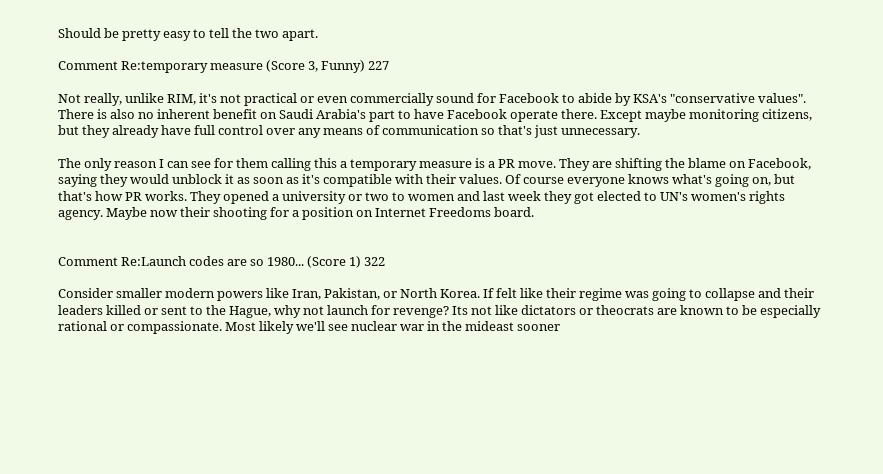Should be pretty easy to tell the two apart.

Comment Re:temporary measure (Score 3, Funny) 227

Not really, unlike RIM, it's not practical or even commercially sound for Facebook to abide by KSA's "conservative values". There is also no inherent benefit on Saudi Arabia's part to have Facebook operate there. Except maybe monitoring citizens, but they already have full control over any means of communication so that's just unnecessary.

The only reason I can see for them calling this a temporary measure is a PR move. They are shifting the blame on Facebook, saying they would unblock it as soon as it's compatible with their values. Of course everyone knows what's going on, but that's how PR works. They opened a university or two to women and last week they got elected to UN's women's rights agency. Maybe now their shooting for a position on Internet Freedoms board.


Comment Re:Launch codes are so 1980... (Score 1) 322

Consider smaller modern powers like Iran, Pakistan, or North Korea. If felt like their regime was going to collapse and their leaders killed or sent to the Hague, why not launch for revenge? Its not like dictators or theocrats are known to be especially rational or compassionate. Most likely we'll see nuclear war in the mideast sooner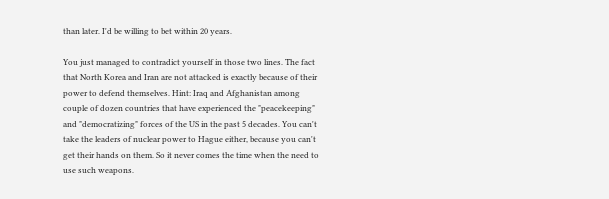than later. I'd be willing to bet within 20 years.

You just managed to contradict yourself in those two lines. The fact that North Korea and Iran are not attacked is exactly because of their power to defend themselves. Hint: Iraq and Afghanistan among couple of dozen countries that have experienced the "peacekeeping" and "democratizing" forces of the US in the past 5 decades. You can't take the leaders of nuclear power to Hague either, because you can't get their hands on them. So it never comes the time when the need to use such weapons.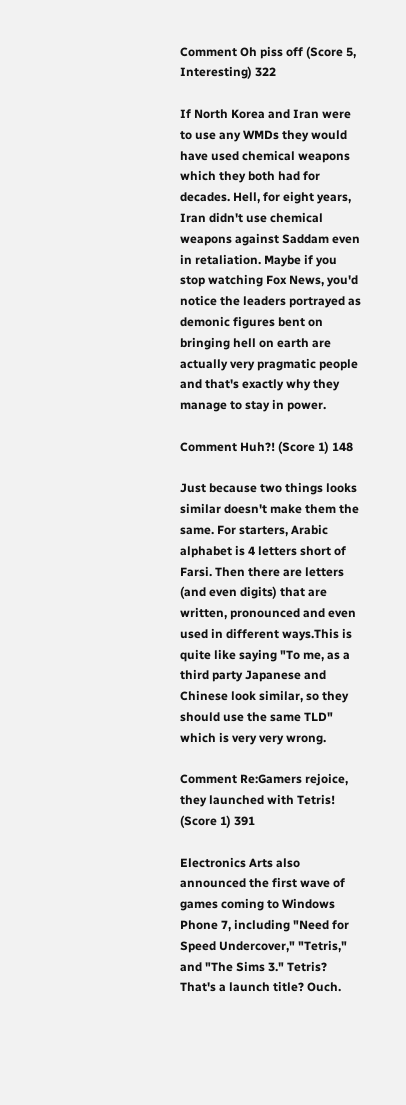Comment Oh piss off (Score 5, Interesting) 322

If North Korea and Iran were to use any WMDs they would have used chemical weapons which they both had for decades. Hell, for eight years, Iran didn't use chemical weapons against Saddam even in retaliation. Maybe if you stop watching Fox News, you'd notice the leaders portrayed as demonic figures bent on bringing hell on earth are actually very pragmatic people and that's exactly why they manage to stay in power.

Comment Huh?! (Score 1) 148

Just because two things looks similar doesn't make them the same. For starters, Arabic alphabet is 4 letters short of Farsi. Then there are letters (and even digits) that are written, pronounced and even used in different ways.This is quite like saying "To me, as a third party Japanese and Chinese look similar, so they should use the same TLD" which is very very wrong.

Comment Re:Gamers rejoice, they launched with Tetris! (Score 1) 391

Electronics Arts also announced the first wave of games coming to Windows Phone 7, including "Need for Speed Undercover," "Tetris," and "The Sims 3." Tetris? That's a launch title? Ouch.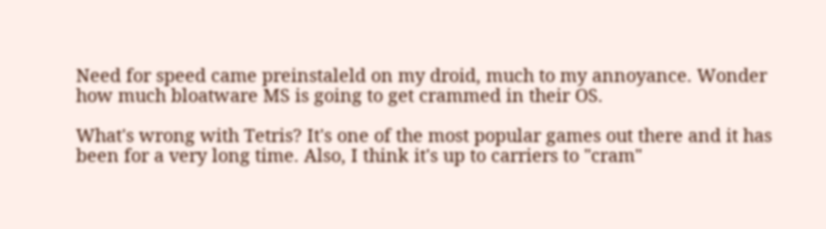Need for speed came preinstaleld on my droid, much to my annoyance. Wonder how much bloatware MS is going to get crammed in their OS.

What's wrong with Tetris? It's one of the most popular games out there and it has been for a very long time. Also, I think it's up to carriers to "cram"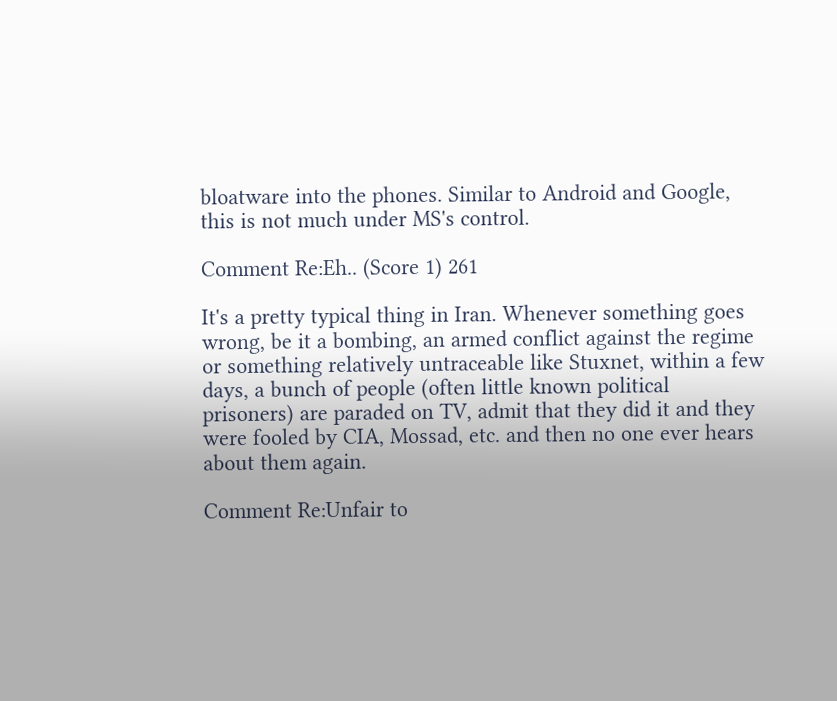bloatware into the phones. Similar to Android and Google, this is not much under MS's control.

Comment Re:Eh.. (Score 1) 261

It's a pretty typical thing in Iran. Whenever something goes wrong, be it a bombing, an armed conflict against the regime or something relatively untraceable like Stuxnet, within a few days, a bunch of people (often little known political prisoners) are paraded on TV, admit that they did it and they were fooled by CIA, Mossad, etc. and then no one ever hears about them again.

Comment Re:Unfair to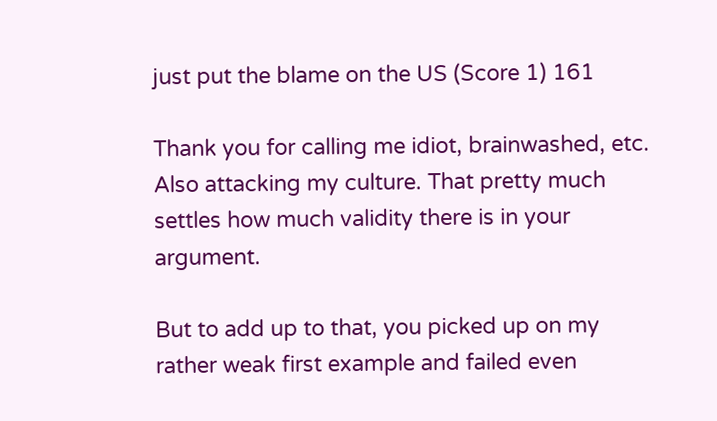just put the blame on the US (Score 1) 161

Thank you for calling me idiot, brainwashed, etc. Also attacking my culture. That pretty much settles how much validity there is in your argument.

But to add up to that, you picked up on my rather weak first example and failed even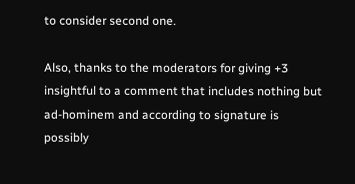to consider second one.

Also, thanks to the moderators for giving +3 insightful to a comment that includes nothing but ad-hominem and according to signature is possibly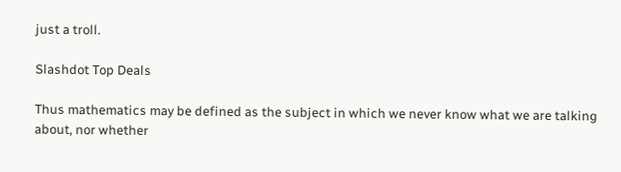just a troll.

Slashdot Top Deals

Thus mathematics may be defined as the subject in which we never know what we are talking about, nor whether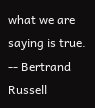what we are saying is true. -- Bertrand Russell